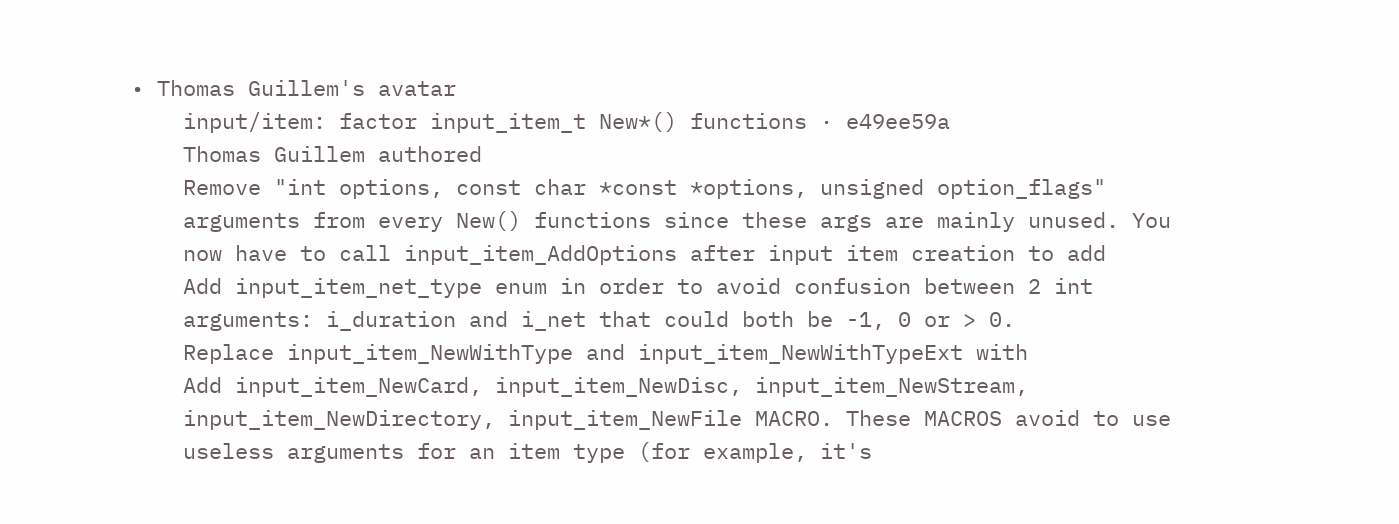• Thomas Guillem's avatar
    input/item: factor input_item_t New*() functions · e49ee59a
    Thomas Guillem authored
    Remove "int options, const char *const *options, unsigned option_flags"
    arguments from every New() functions since these args are mainly unused. You
    now have to call input_item_AddOptions after input item creation to add
    Add input_item_net_type enum in order to avoid confusion between 2 int
    arguments: i_duration and i_net that could both be -1, 0 or > 0.
    Replace input_item_NewWithType and input_item_NewWithTypeExt with
    Add input_item_NewCard, input_item_NewDisc, input_item_NewStream,
    input_item_NewDirectory, input_item_NewFile MACRO. These MACROS avoid to use
    useless arguments for an item type (for example, it's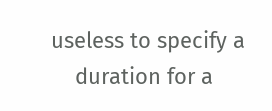useless to specify a
    duration for a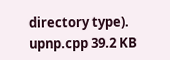directory type).
upnp.cpp 39.2 KB